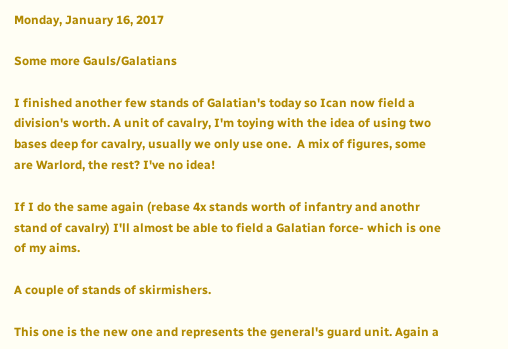Monday, January 16, 2017

Some more Gauls/Galatians

I finished another few stands of Galatian's today so Ican now field a division's worth. A unit of cavalry, I'm toying with the idea of using two bases deep for cavalry, usually we only use one.  A mix of figures, some are Warlord, the rest? I've no idea!

If I do the same again (rebase 4x stands worth of infantry and anothr stand of cavalry) I'll almost be able to field a Galatian force- which is one of my aims.

A couple of stands of skirmishers.

This one is the new one and represents the general's guard unit. Again a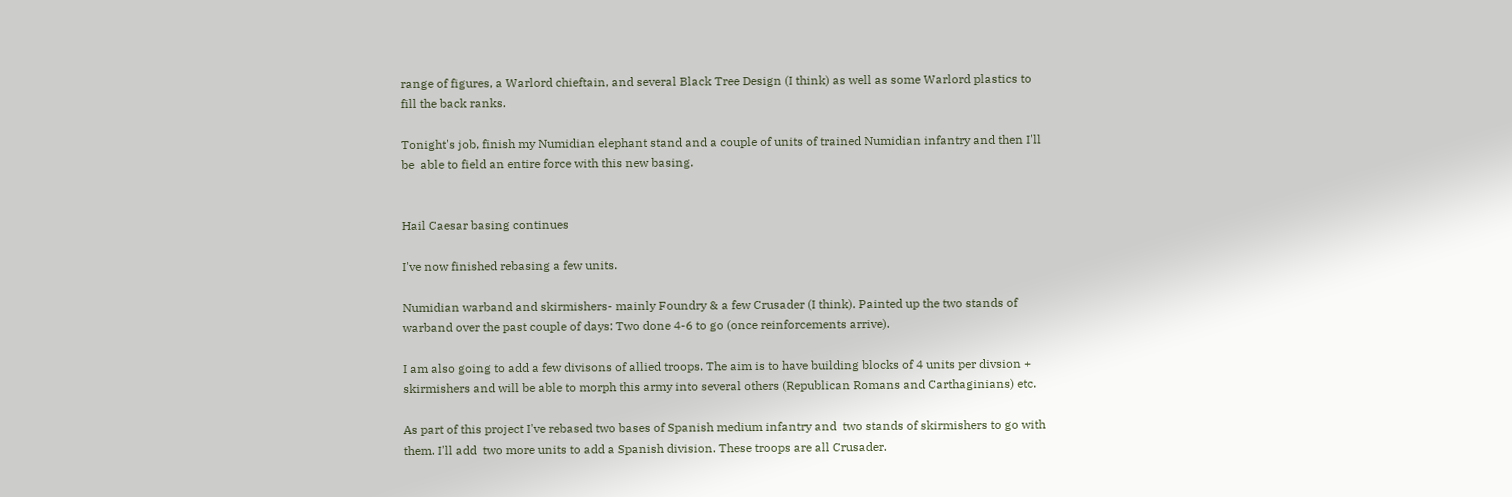range of figures, a Warlord chieftain, and several Black Tree Design (I think) as well as some Warlord plastics to fill the back ranks.

Tonight's job, finish my Numidian elephant stand and a couple of units of trained Numidian infantry and then I'll be  able to field an entire force with this new basing.


Hail Caesar basing continues

I've now finished rebasing a few units.

Numidian warband and skirmishers- mainly Foundry & a few Crusader (I think). Painted up the two stands of warband over the past couple of days: Two done 4-6 to go (once reinforcements arrive).

I am also going to add a few divisons of allied troops. The aim is to have building blocks of 4 units per divsion + skirmishers and will be able to morph this army into several others (Republican Romans and Carthaginians) etc.

As part of this project I've rebased two bases of Spanish medium infantry and  two stands of skirmishers to go with them. I'll add  two more units to add a Spanish division. These troops are all Crusader.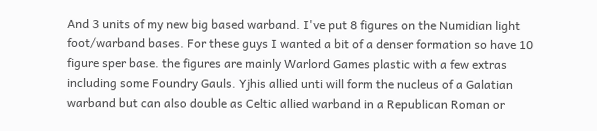And 3 units of my new big based warband. I've put 8 figures on the Numidian light foot/warband bases. For these guys I wanted a bit of a denser formation so have 10 figure sper base. the figures are mainly Warlord Games plastic with a few extras including some Foundry Gauls. Yjhis allied unti will form the nucleus of a Galatian warband but can also double as Celtic allied warband in a Republican Roman or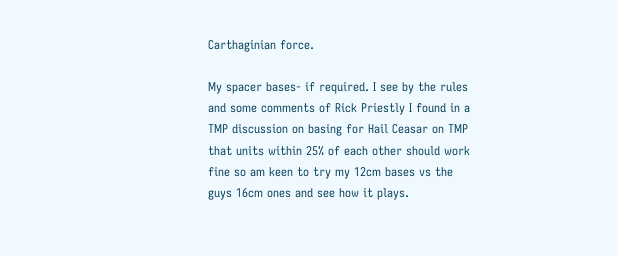Carthaginian force.

My spacer bases- if required. I see by the rules and some comments of Rick Priestly I found in a TMP discussion on basing for Hail Ceasar on TMP that units within 25% of each other should work fine so am keen to try my 12cm bases vs the guys 16cm ones and see how it plays.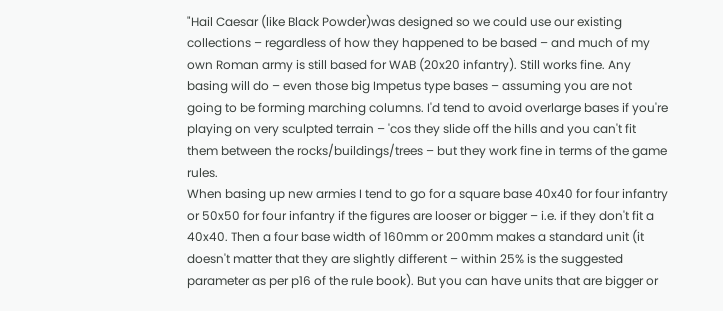"Hail Caesar (like Black Powder)was designed so we could use our existing collections – regardless of how they happened to be based – and much of my own Roman army is still based for WAB (20x20 infantry). Still works fine. Any basing will do – even those big Impetus type bases – assuming you are not going to be forming marching columns. I'd tend to avoid overlarge bases if you're playing on very sculpted terrain – 'cos they slide off the hills and you can't fit them between the rocks/buildings/trees – but they work fine in terms of the game rules.
When basing up new armies I tend to go for a square base 40x40 for four infantry or 50x50 for four infantry if the figures are looser or bigger – i.e. if they don't fit a 40x40. Then a four base width of 160mm or 200mm makes a standard unit (it doesn't matter that they are slightly different – within 25% is the suggested parameter as per p16 of the rule book). But you can have units that are bigger or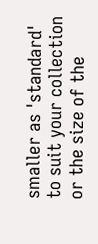smaller as 'standard' to suit your collection or the size of the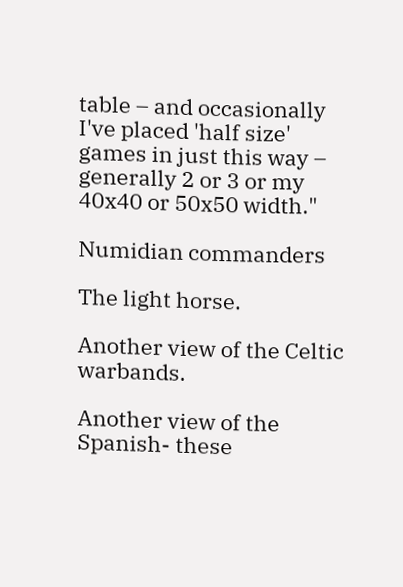table – and occasionally I've placed 'half size' games in just this way – generally 2 or 3 or my 40x40 or 50x50 width."

Numidian commanders

The light horse.

Another view of the Celtic warbands.

Another view of the Spanish- these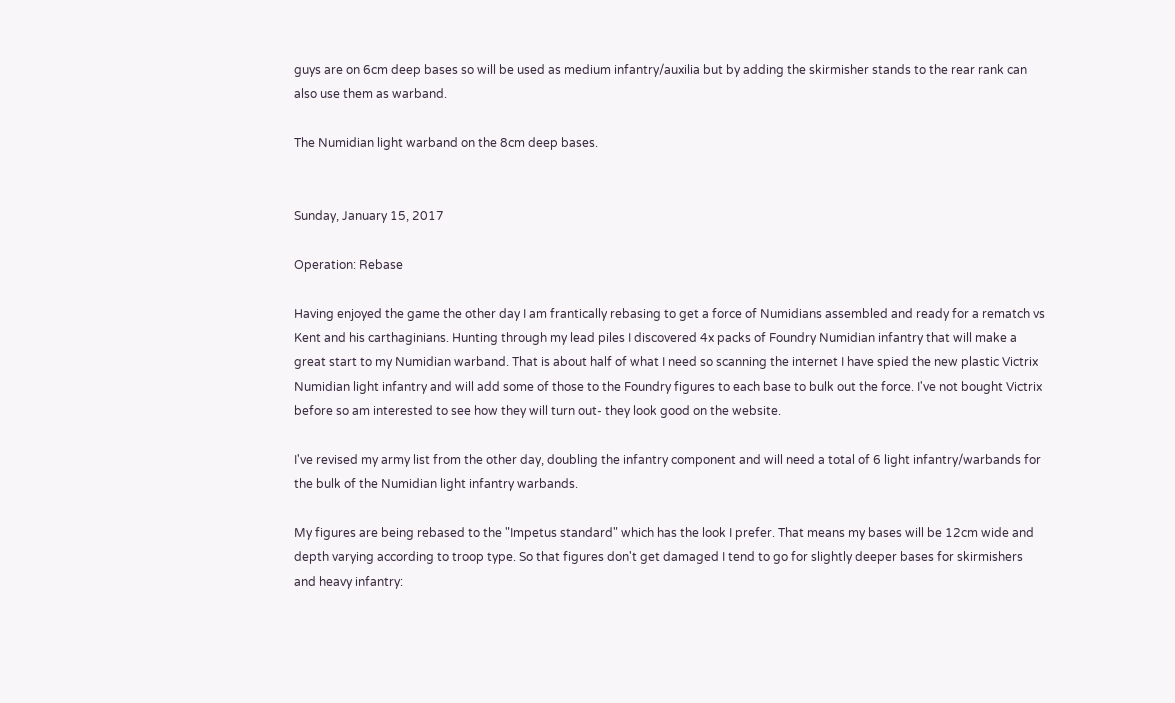guys are on 6cm deep bases so will be used as medium infantry/auxilia but by adding the skirmisher stands to the rear rank can also use them as warband.

The Numidian light warband on the 8cm deep bases.


Sunday, January 15, 2017

Operation: Rebase

Having enjoyed the game the other day I am frantically rebasing to get a force of Numidians assembled and ready for a rematch vs Kent and his carthaginians. Hunting through my lead piles I discovered 4x packs of Foundry Numidian infantry that will make a great start to my Numidian warband. That is about half of what I need so scanning the internet I have spied the new plastic Victrix Numidian light infantry and will add some of those to the Foundry figures to each base to bulk out the force. I've not bought Victrix before so am interested to see how they will turn out- they look good on the website.

I've revised my army list from the other day, doubling the infantry component and will need a total of 6 light infantry/warbands for the bulk of the Numidian light infantry warbands.

My figures are being rebased to the "Impetus standard" which has the look I prefer. That means my bases will be 12cm wide and depth varying according to troop type. So that figures don't get damaged I tend to go for slightly deeper bases for skirmishers and heavy infantry: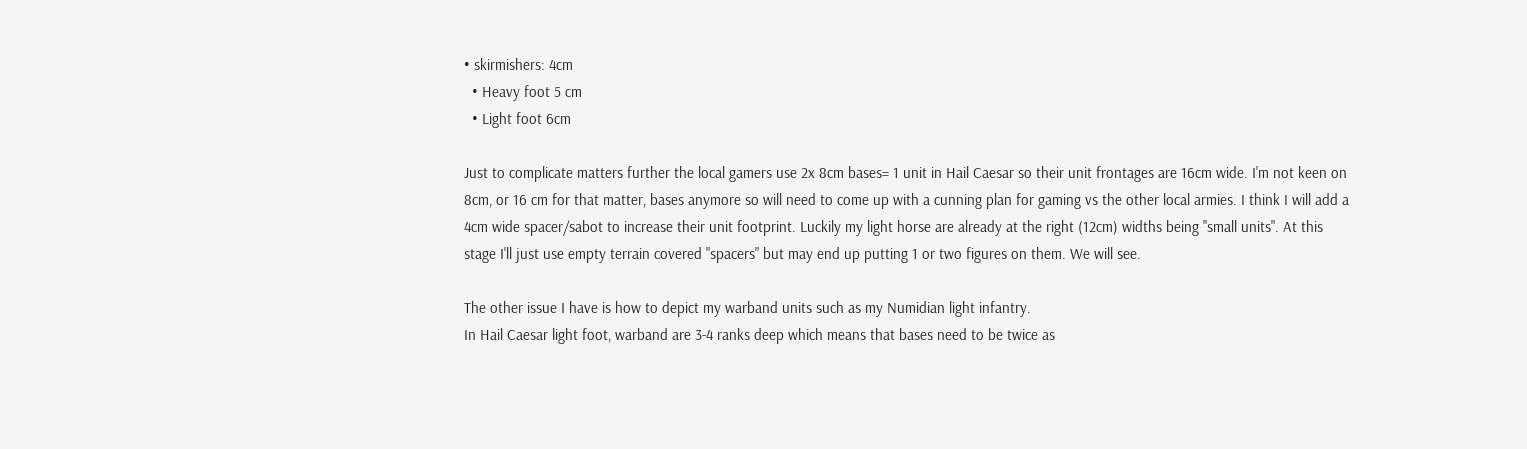• skirmishers: 4cm
  • Heavy foot 5 cm
  • Light foot 6cm

Just to complicate matters further the local gamers use 2x 8cm bases= 1 unit in Hail Caesar so their unit frontages are 16cm wide. I'm not keen on 8cm, or 16 cm for that matter, bases anymore so will need to come up with a cunning plan for gaming vs the other local armies. I think I will add a 4cm wide spacer/sabot to increase their unit footprint. Luckily my light horse are already at the right (12cm) widths being "small units". At this stage I'll just use empty terrain covered "spacers" but may end up putting 1 or two figures on them. We will see.

The other issue I have is how to depict my warband units such as my Numidian light infantry.
In Hail Caesar light foot, warband are 3-4 ranks deep which means that bases need to be twice as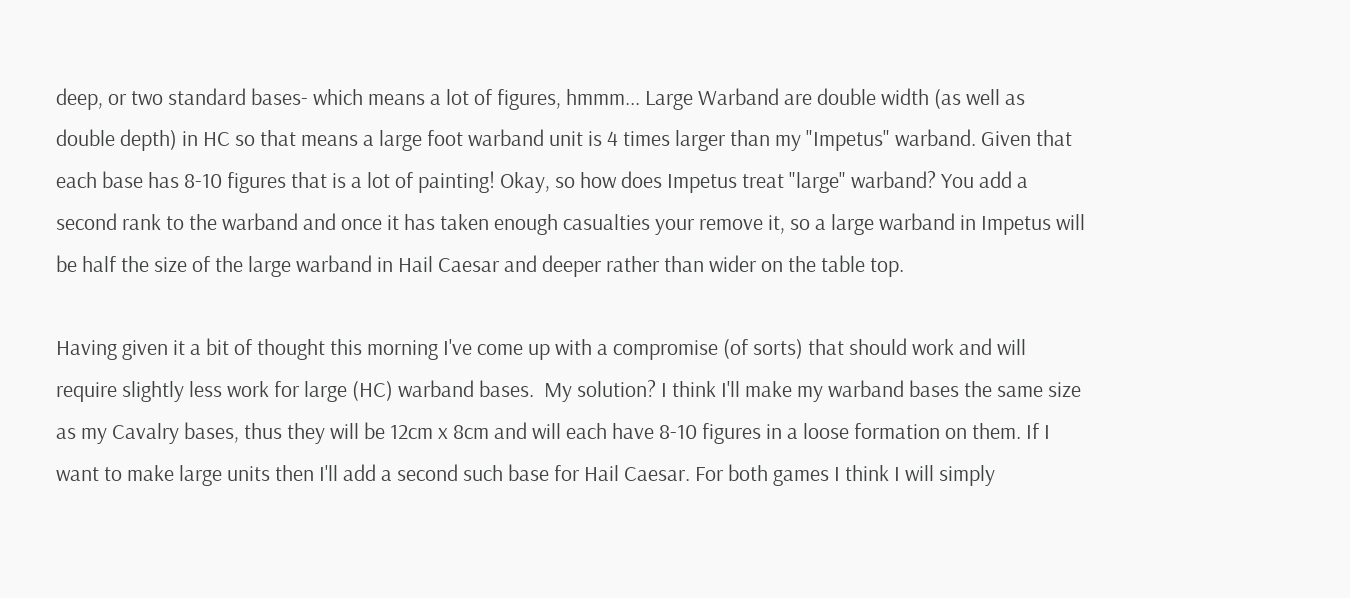deep, or two standard bases- which means a lot of figures, hmmm... Large Warband are double width (as well as double depth) in HC so that means a large foot warband unit is 4 times larger than my "Impetus" warband. Given that each base has 8-10 figures that is a lot of painting! Okay, so how does Impetus treat "large" warband? You add a second rank to the warband and once it has taken enough casualties your remove it, so a large warband in Impetus will be half the size of the large warband in Hail Caesar and deeper rather than wider on the table top.

Having given it a bit of thought this morning I've come up with a compromise (of sorts) that should work and will require slightly less work for large (HC) warband bases.  My solution? I think I'll make my warband bases the same size as my Cavalry bases, thus they will be 12cm x 8cm and will each have 8-10 figures in a loose formation on them. If I want to make large units then I'll add a second such base for Hail Caesar. For both games I think I will simply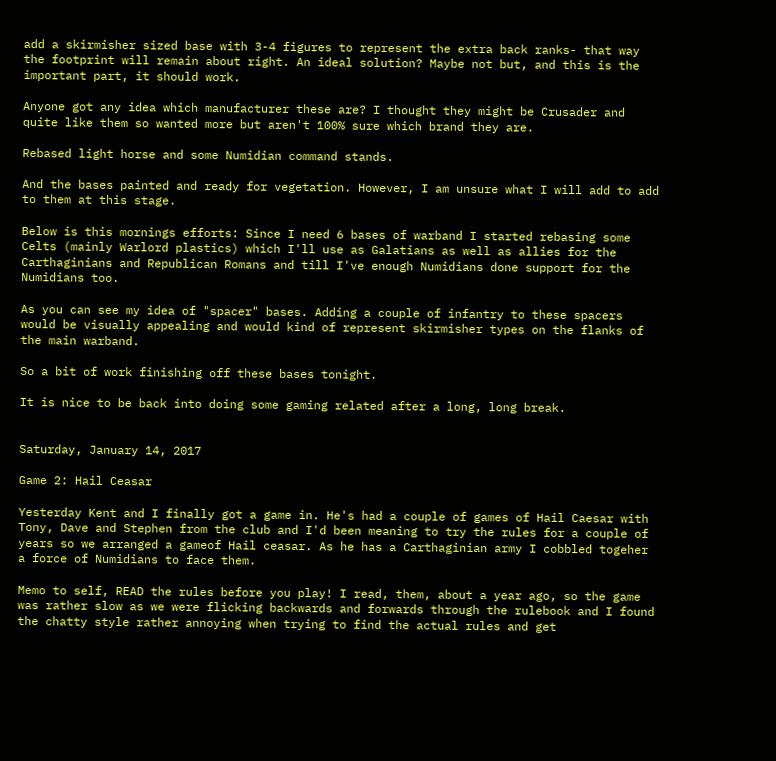add a skirmisher sized base with 3-4 figures to represent the extra back ranks- that way the footprint will remain about right. An ideal solution? Maybe not but, and this is the important part, it should work.

Anyone got any idea which manufacturer these are? I thought they might be Crusader and quite like them so wanted more but aren't 100% sure which brand they are.

Rebased light horse and some Numidian command stands.

And the bases painted and ready for vegetation. However, I am unsure what I will add to add to them at this stage.

Below is this mornings efforts: Since I need 6 bases of warband I started rebasing some Celts (mainly Warlord plastics) which I'll use as Galatians as well as allies for the Carthaginians and Republican Romans and till I've enough Numidians done support for the Numidians too.

As you can see my idea of "spacer" bases. Adding a couple of infantry to these spacers would be visually appealing and would kind of represent skirmisher types on the flanks of the main warband.

So a bit of work finishing off these bases tonight.

It is nice to be back into doing some gaming related after a long, long break.


Saturday, January 14, 2017

Game 2: Hail Ceasar

Yesterday Kent and I finally got a game in. He's had a couple of games of Hail Caesar with Tony, Dave and Stephen from the club and I'd been meaning to try the rules for a couple of years so we arranged a gameof Hail ceasar. As he has a Carthaginian army I cobbled togeher a force of Numidians to face them.

Memo to self, READ the rules before you play! I read, them, about a year ago, so the game was rather slow as we were flicking backwards and forwards through the rulebook and I found the chatty style rather annoying when trying to find the actual rules and get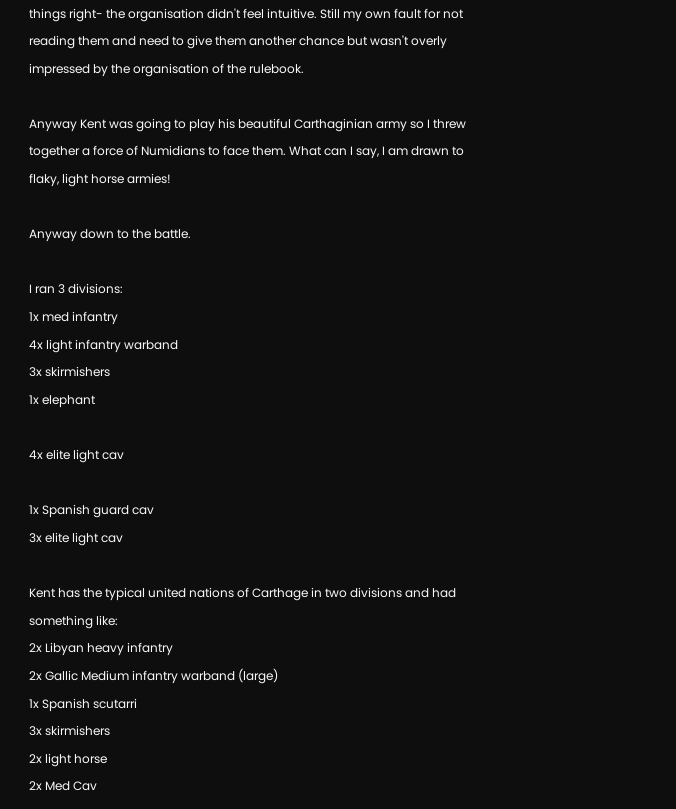things right- the organisation didn't feel intuitive. Still my own fault for not reading them and need to give them another chance but wasn't overly impressed by the organisation of the rulebook.

Anyway Kent was going to play his beautiful Carthaginian army so I threw together a force of Numidians to face them. What can I say, I am drawn to flaky, light horse armies!

Anyway down to the battle.

I ran 3 divisions:
1x med infantry
4x light infantry warband
3x skirmishers
1x elephant

4x elite light cav

1x Spanish guard cav
3x elite light cav

Kent has the typical united nations of Carthage in two divisions and had something like:
2x Libyan heavy infantry
2x Gallic Medium infantry warband (large)
1x Spanish scutarri
3x skirmishers
2x light horse
2x Med Cav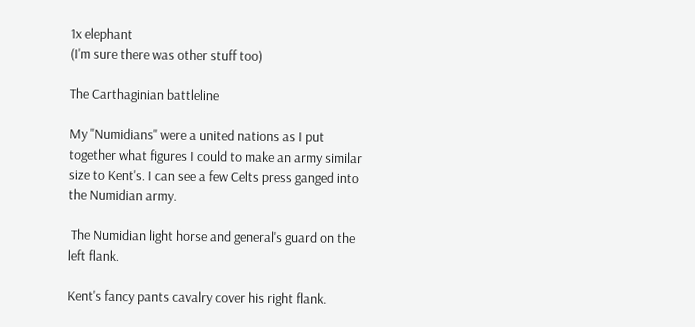1x elephant
(I'm sure there was other stuff too)

The Carthaginian battleline

My "Numidians" were a united nations as I put together what figures I could to make an army similar size to Kent's. I can see a few Celts press ganged into the Numidian army.

 The Numidian light horse and general's guard on the left flank.

Kent's fancy pants cavalry cover his right flank.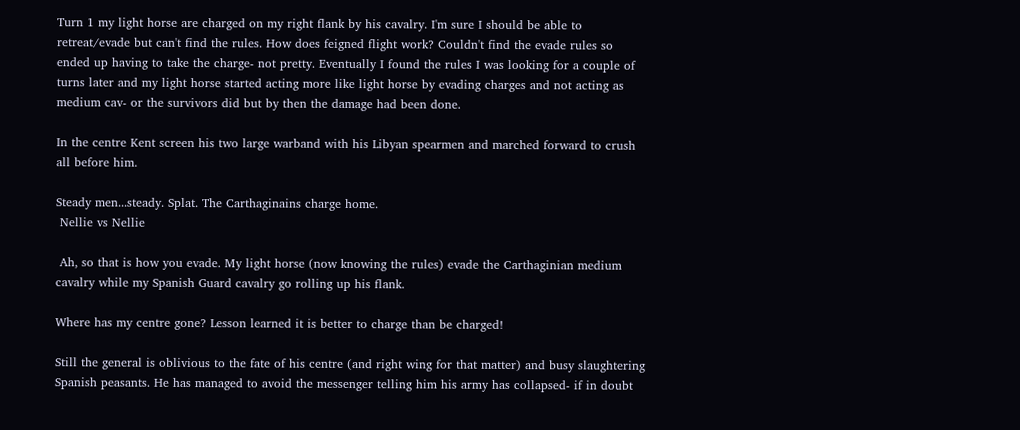Turn 1 my light horse are charged on my right flank by his cavalry. I'm sure I should be able to retreat/evade but can't find the rules. How does feigned flight work? Couldn't find the evade rules so ended up having to take the charge- not pretty. Eventually I found the rules I was looking for a couple of turns later and my light horse started acting more like light horse by evading charges and not acting as medium cav- or the survivors did but by then the damage had been done.

In the centre Kent screen his two large warband with his Libyan spearmen and marched forward to crush all before him.

Steady men...steady. Splat. The Carthaginains charge home.
 Nellie vs Nellie

 Ah, so that is how you evade. My light horse (now knowing the rules) evade the Carthaginian medium cavalry while my Spanish Guard cavalry go rolling up his flank.

Where has my centre gone? Lesson learned it is better to charge than be charged!

Still the general is oblivious to the fate of his centre (and right wing for that matter) and busy slaughtering Spanish peasants. He has managed to avoid the messenger telling him his army has collapsed- if in doubt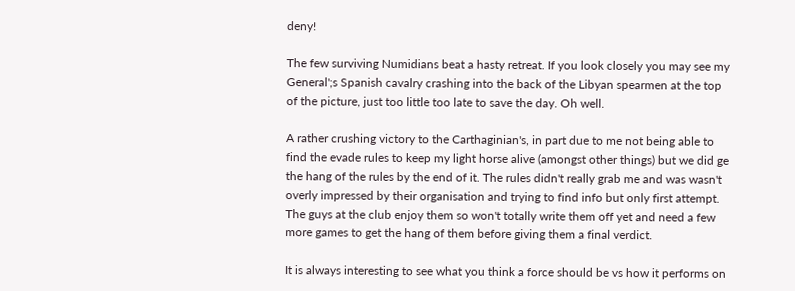deny!

The few surviving Numidians beat a hasty retreat. If you look closely you may see my General';s Spanish cavalry crashing into the back of the Libyan spearmen at the top of the picture, just too little too late to save the day. Oh well.

A rather crushing victory to the Carthaginian's, in part due to me not being able to find the evade rules to keep my light horse alive (amongst other things) but we did ge the hang of the rules by the end of it. The rules didn't really grab me and was wasn't overly impressed by their organisation and trying to find info but only first attempt. The guys at the club enjoy them so won't totally write them off yet and need a few more games to get the hang of them before giving them a final verdict.

It is always interesting to see what you think a force should be vs how it performs on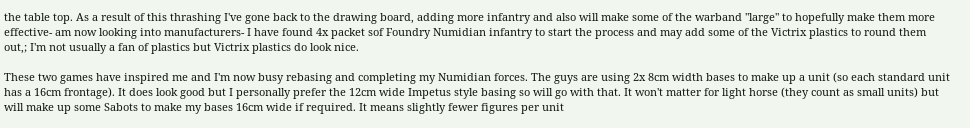the table top. As a result of this thrashing I've gone back to the drawing board, adding more infantry and also will make some of the warband "large" to hopefully make them more effective- am now looking into manufacturers- I have found 4x packet sof Foundry Numidian infantry to start the process and may add some of the Victrix plastics to round them out,; I'm not usually a fan of plastics but Victrix plastics do look nice.

These two games have inspired me and I'm now busy rebasing and completing my Numidian forces. The guys are using 2x 8cm width bases to make up a unit (so each standard unit has a 16cm frontage). It does look good but I personally prefer the 12cm wide Impetus style basing so will go with that. It won't matter for light horse (they count as small units) but will make up some Sabots to make my bases 16cm wide if required. It means slightly fewer figures per unit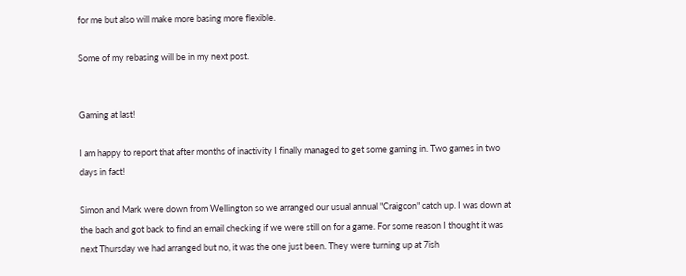for me but also will make more basing more flexible.

Some of my rebasing will be in my next post.


Gaming at last!

I am happy to report that after months of inactivity I finally managed to get some gaming in. Two games in two days in fact!

Simon and Mark were down from Wellington so we arranged our usual annual "Craigcon" catch up. I was down at the bach and got back to find an email checking if we were still on for a game. For some reason I thought it was next Thursday we had arranged but no, it was the one just been. They were turning up at 7ish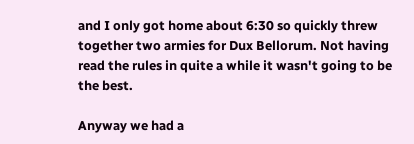and I only got home about 6:30 so quickly threw together two armies for Dux Bellorum. Not having read the rules in quite a while it wasn't going to be the best.

Anyway we had a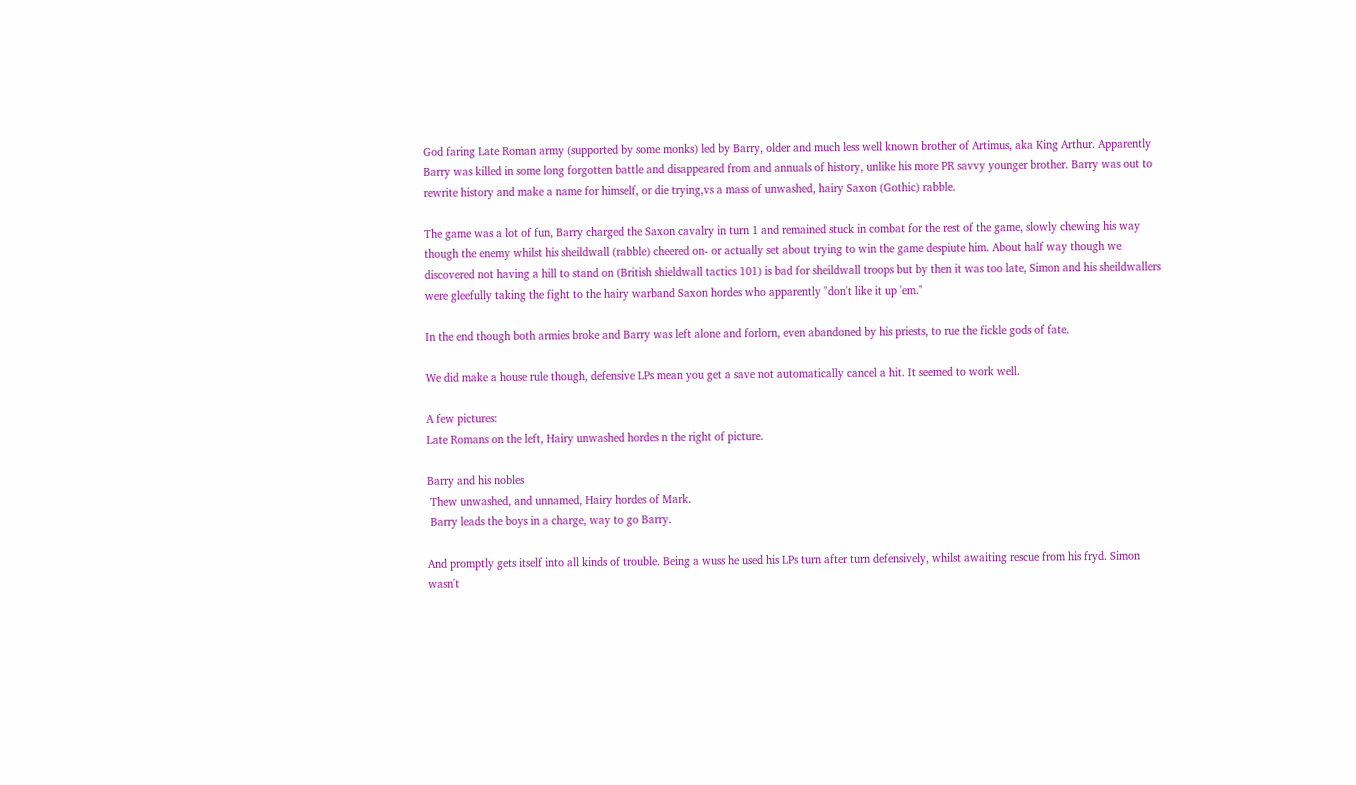God faring Late Roman army (supported by some monks) led by Barry, older and much less well known brother of Artimus, aka King Arthur. Apparently Barry was killed in some long forgotten battle and disappeared from and annuals of history, unlike his more PR savvy younger brother. Barry was out to rewrite history and make a name for himself, or die trying,vs a mass of unwashed, hairy Saxon (Gothic) rabble.

The game was a lot of fun, Barry charged the Saxon cavalry in turn 1 and remained stuck in combat for the rest of the game, slowly chewing his way though the enemy whilst his sheildwall (rabble) cheered on- or actually set about trying to win the game despiute him. About half way though we discovered not having a hill to stand on (British shieldwall tactics 101) is bad for sheildwall troops but by then it was too late, Simon and his sheildwallers were gleefully taking the fight to the hairy warband Saxon hordes who apparently "don't like it up 'em."

In the end though both armies broke and Barry was left alone and forlorn, even abandoned by his priests, to rue the fickle gods of fate.

We did make a house rule though, defensive LPs mean you get a save not automatically cancel a hit. It seemed to work well.

A few pictures:
Late Romans on the left, Hairy unwashed hordes n the right of picture.

Barry and his nobles
 Thew unwashed, and unnamed, Hairy hordes of Mark.
 Barry leads the boys in a charge, way to go Barry.

And promptly gets itself into all kinds of trouble. Being a wuss he used his LPs turn after turn defensively, whilst awaiting rescue from his fryd. Simon wasn't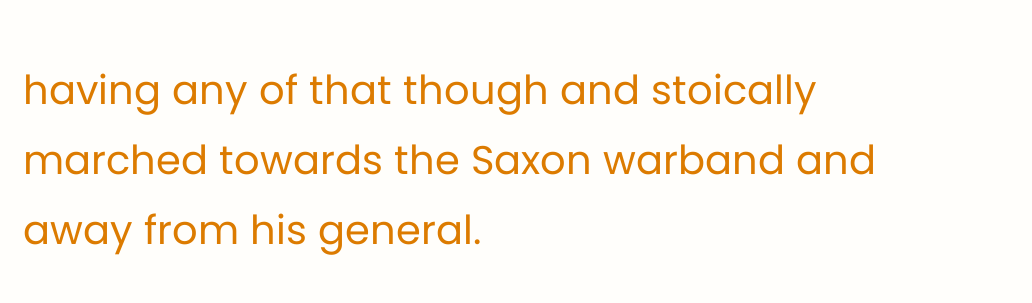having any of that though and stoically marched towards the Saxon warband and away from his general.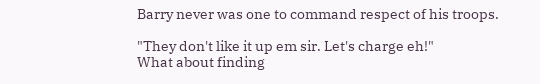Barry never was one to command respect of his troops.

"They don't like it up em sir. Let's charge eh!"
What about finding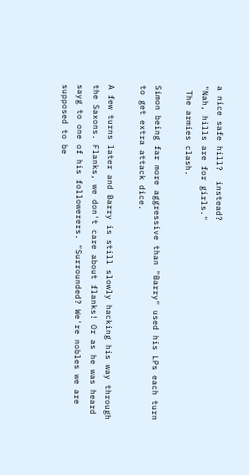a nice safe hill?  instead?
"Nah, hills are for girls."
 The armies clash.

Simon being far more aggressive than "Barry" used his LPs each turn to get extra attack dice.

A few turns later and Barry is still slowly hacking his way through the Saxons. Flanks, we don't care about flanks! Or as he was heard sayg to one of his followerers. "Surrounded? We're nobles we are supposed to be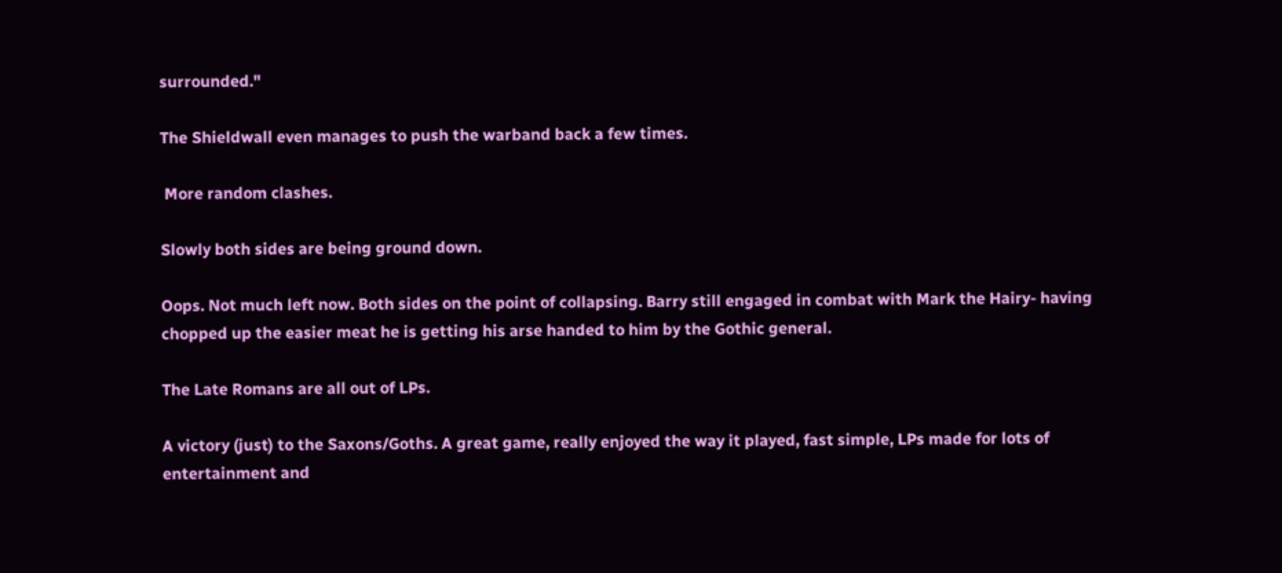surrounded."

The Shieldwall even manages to push the warband back a few times.

 More random clashes.

Slowly both sides are being ground down.

Oops. Not much left now. Both sides on the point of collapsing. Barry still engaged in combat with Mark the Hairy- having chopped up the easier meat he is getting his arse handed to him by the Gothic general.

The Late Romans are all out of LPs.

A victory (just) to the Saxons/Goths. A great game, really enjoyed the way it played, fast simple, LPs made for lots of entertainment and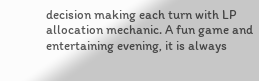decision making each turn with LP allocation mechanic. A fun game and entertaining evening, it is always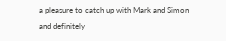a pleasure to catch up with Mark and Simon and definitely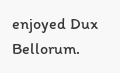enjoyed Dux Bellorum.